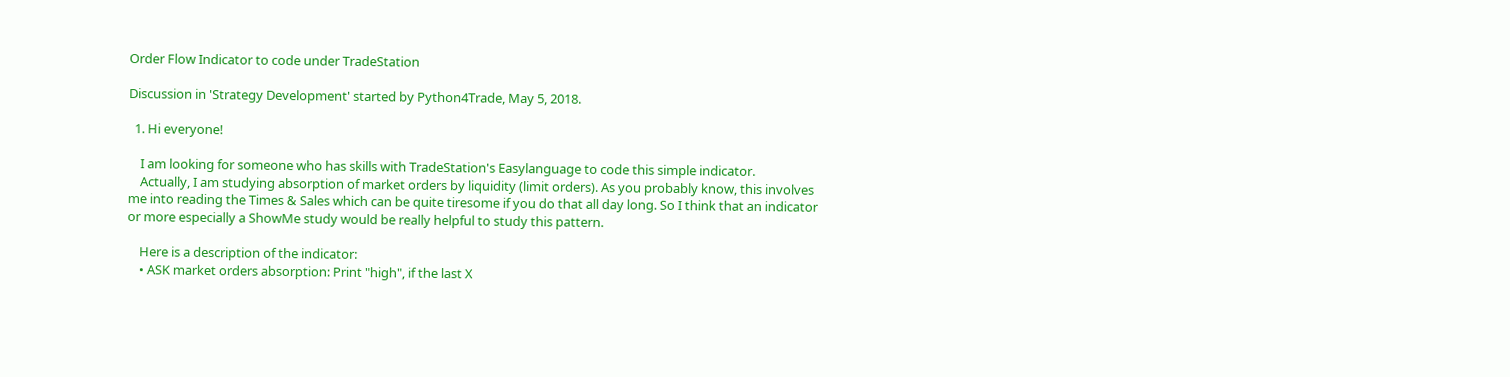Order Flow Indicator to code under TradeStation

Discussion in 'Strategy Development' started by Python4Trade, May 5, 2018.

  1. Hi everyone!

    I am looking for someone who has skills with TradeStation's Easylanguage to code this simple indicator.
    Actually, I am studying absorption of market orders by liquidity (limit orders). As you probably know, this involves me into reading the Times & Sales which can be quite tiresome if you do that all day long. So I think that an indicator or more especially a ShowMe study would be really helpful to study this pattern.

    Here is a description of the indicator:
    • ASK market orders absorption: Print "high", if the last X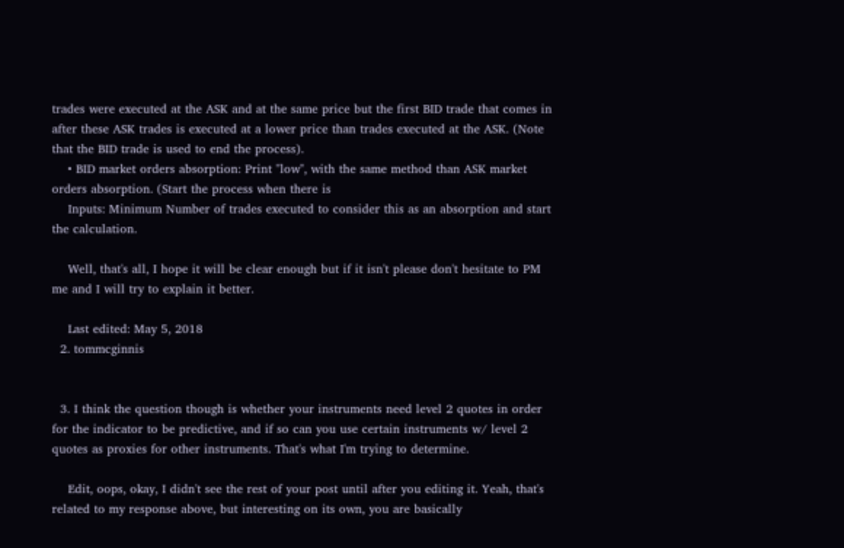trades were executed at the ASK and at the same price but the first BID trade that comes in after these ASK trades is executed at a lower price than trades executed at the ASK. (Note that the BID trade is used to end the process).
    • BID market orders absorption: Print "low", with the same method than ASK market orders absorption. (Start the process when there is
    Inputs: Minimum Number of trades executed to consider this as an absorption and start the calculation.

    Well, that's all, I hope it will be clear enough but if it isn't please don't hesitate to PM me and I will try to explain it better.

    Last edited: May 5, 2018
  2. tommcginnis


  3. I think the question though is whether your instruments need level 2 quotes in order for the indicator to be predictive, and if so can you use certain instruments w/ level 2 quotes as proxies for other instruments. That's what I'm trying to determine.

    Edit, oops, okay, I didn't see the rest of your post until after you editing it. Yeah, that's related to my response above, but interesting on its own, you are basically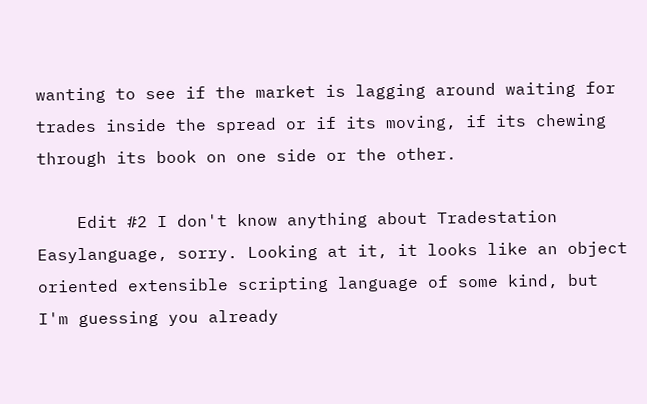wanting to see if the market is lagging around waiting for trades inside the spread or if its moving, if its chewing through its book on one side or the other.

    Edit #2 I don't know anything about Tradestation Easylanguage, sorry. Looking at it, it looks like an object oriented extensible scripting language of some kind, but I'm guessing you already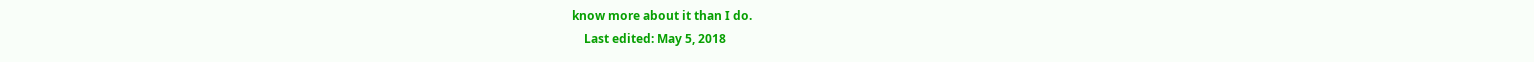know more about it than I do.
    Last edited: May 5, 2018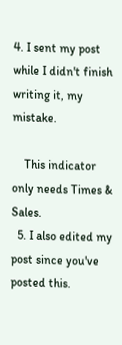4. I sent my post while I didn't finish writing it, my mistake.

    This indicator only needs Times & Sales.
  5. I also edited my post since you've posted this.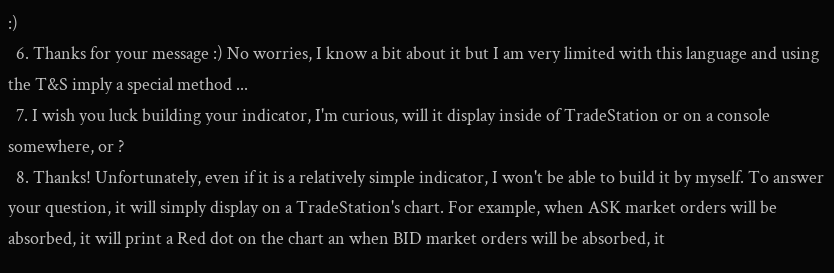:)
  6. Thanks for your message :) No worries, I know a bit about it but I am very limited with this language and using the T&S imply a special method ...
  7. I wish you luck building your indicator, I'm curious, will it display inside of TradeStation or on a console somewhere, or ?
  8. Thanks! Unfortunately, even if it is a relatively simple indicator, I won't be able to build it by myself. To answer your question, it will simply display on a TradeStation's chart. For example, when ASK market orders will be absorbed, it will print a Red dot on the chart an when BID market orders will be absorbed, it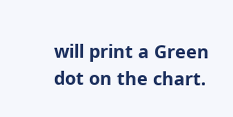will print a Green dot on the chart.